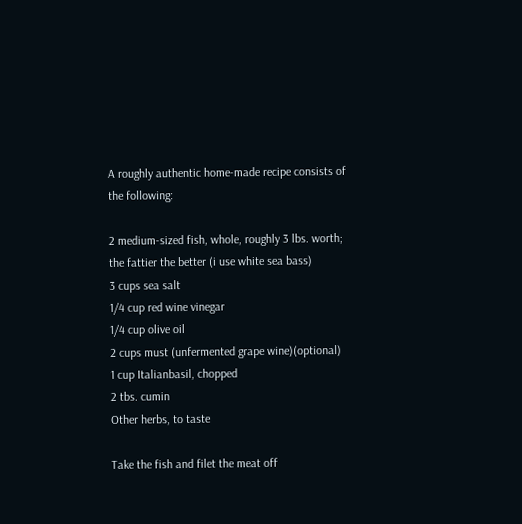A roughly authentic home-made recipe consists of the following:

2 medium-sized fish, whole, roughly 3 lbs. worth; the fattier the better (i use white sea bass)
3 cups sea salt
1/4 cup red wine vinegar
1/4 cup olive oil
2 cups must (unfermented grape wine)(optional)
1 cup Italianbasil, chopped
2 tbs. cumin
Other herbs, to taste

Take the fish and filet the meat off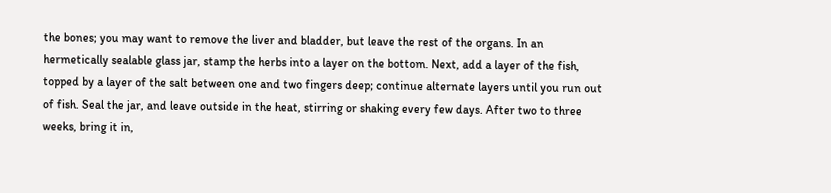the bones; you may want to remove the liver and bladder, but leave the rest of the organs. In an hermetically sealable glass jar, stamp the herbs into a layer on the bottom. Next, add a layer of the fish, topped by a layer of the salt between one and two fingers deep; continue alternate layers until you run out of fish. Seal the jar, and leave outside in the heat, stirring or shaking every few days. After two to three weeks, bring it in,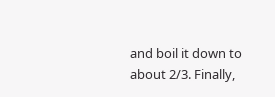and boil it down to about 2/3. Finally,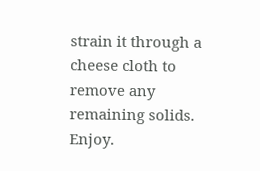strain it through a cheese cloth to remove any remaining solids. Enjoy.